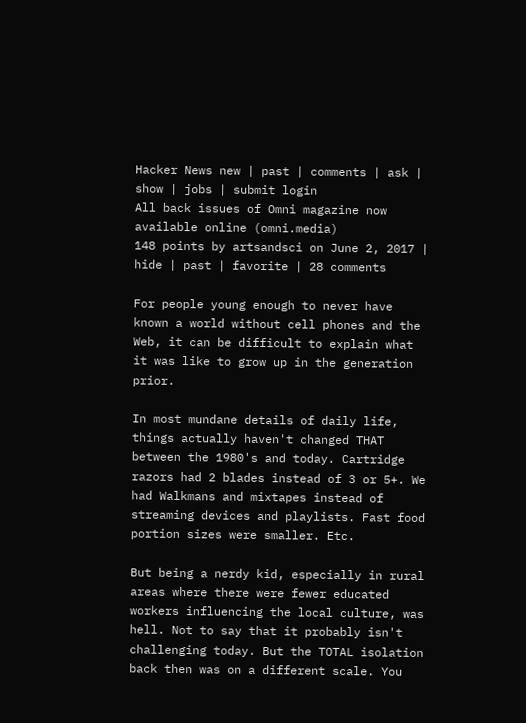Hacker News new | past | comments | ask | show | jobs | submit login
All back issues of Omni magazine now available online (omni.media)
148 points by artsandsci on June 2, 2017 | hide | past | favorite | 28 comments

For people young enough to never have known a world without cell phones and the Web, it can be difficult to explain what it was like to grow up in the generation prior.

In most mundane details of daily life, things actually haven't changed THAT between the 1980's and today. Cartridge razors had 2 blades instead of 3 or 5+. We had Walkmans and mixtapes instead of streaming devices and playlists. Fast food portion sizes were smaller. Etc.

But being a nerdy kid, especially in rural areas where there were fewer educated workers influencing the local culture, was hell. Not to say that it probably isn't challenging today. But the TOTAL isolation back then was on a different scale. You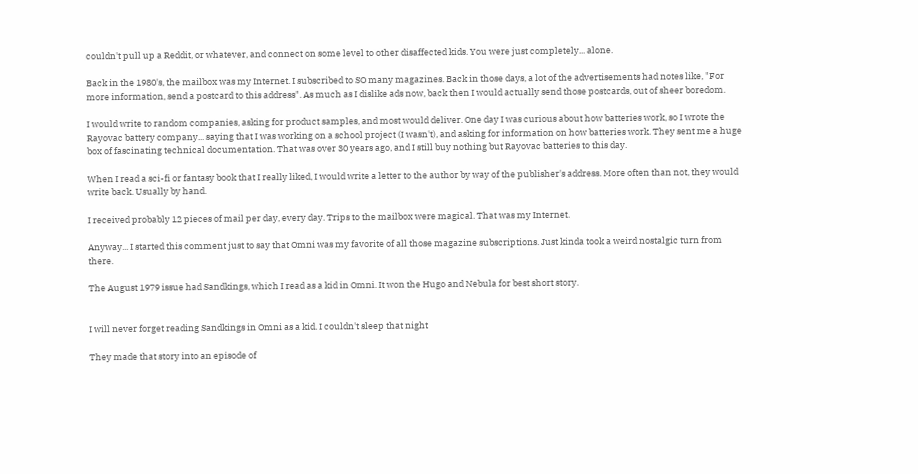couldn't pull up a Reddit, or whatever, and connect on some level to other disaffected kids. You were just completely... alone.

Back in the 1980's, the mailbox was my Internet. I subscribed to SO many magazines. Back in those days, a lot of the advertisements had notes like, "For more information, send a postcard to this address". As much as I dislike ads now, back then I would actually send those postcards, out of sheer boredom.

I would write to random companies, asking for product samples, and most would deliver. One day I was curious about how batteries work, so I wrote the Rayovac battery company... saying that I was working on a school project (I wasn't), and asking for information on how batteries work. They sent me a huge box of fascinating technical documentation. That was over 30 years ago, and I still buy nothing but Rayovac batteries to this day.

When I read a sci-fi or fantasy book that I really liked, I would write a letter to the author by way of the publisher's address. More often than not, they would write back. Usually by hand.

I received probably 12 pieces of mail per day, every day. Trips to the mailbox were magical. That was my Internet.

Anyway... I started this comment just to say that Omni was my favorite of all those magazine subscriptions. Just kinda took a weird nostalgic turn from there.

The August 1979 issue had Sandkings, which I read as a kid in Omni. It won the Hugo and Nebula for best short story.


I will never forget reading Sandkings in Omni as a kid. I couldn't sleep that night

They made that story into an episode of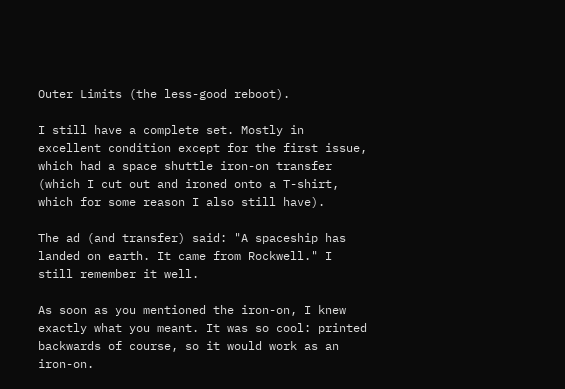Outer Limits (the less-good reboot).

I still have a complete set. Mostly in excellent condition except for the first issue, which had a space shuttle iron-on transfer (which I cut out and ironed onto a T-shirt, which for some reason I also still have).

The ad (and transfer) said: "A spaceship has landed on earth. It came from Rockwell." I still remember it well.

As soon as you mentioned the iron-on, I knew exactly what you meant. It was so cool: printed backwards of course, so it would work as an iron-on.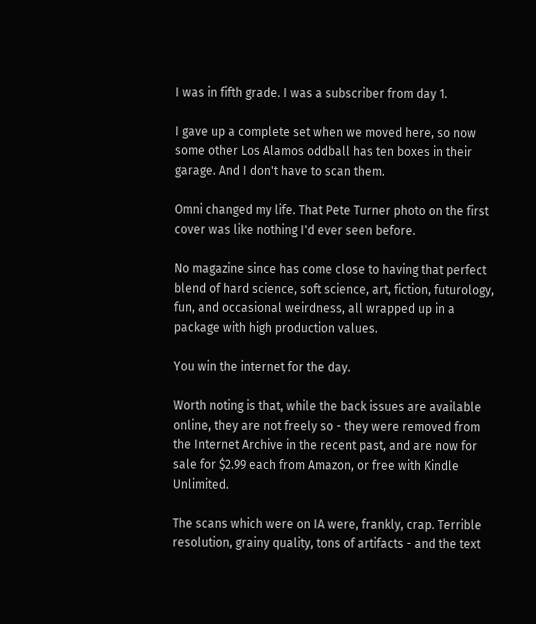I was in fifth grade. I was a subscriber from day 1.

I gave up a complete set when we moved here, so now some other Los Alamos oddball has ten boxes in their garage. And I don't have to scan them.

Omni changed my life. That Pete Turner photo on the first cover was like nothing I'd ever seen before.

No magazine since has come close to having that perfect blend of hard science, soft science, art, fiction, futurology, fun, and occasional weirdness, all wrapped up in a package with high production values.

You win the internet for the day.

Worth noting is that, while the back issues are available online, they are not freely so - they were removed from the Internet Archive in the recent past, and are now for sale for $2.99 each from Amazon, or free with Kindle Unlimited.

The scans which were on IA were, frankly, crap. Terrible resolution, grainy quality, tons of artifacts - and the text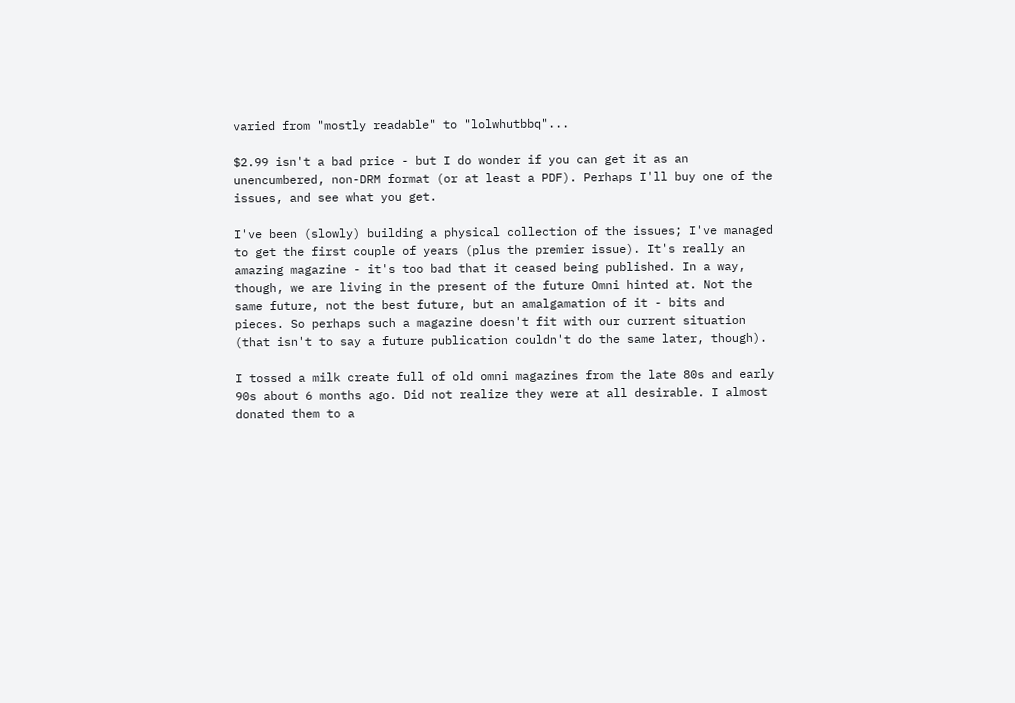varied from "mostly readable" to "lolwhutbbq"...

$2.99 isn't a bad price - but I do wonder if you can get it as an unencumbered, non-DRM format (or at least a PDF). Perhaps I'll buy one of the issues, and see what you get.

I've been (slowly) building a physical collection of the issues; I've managed to get the first couple of years (plus the premier issue). It's really an amazing magazine - it's too bad that it ceased being published. In a way, though, we are living in the present of the future Omni hinted at. Not the same future, not the best future, but an amalgamation of it - bits and pieces. So perhaps such a magazine doesn't fit with our current situation (that isn't to say a future publication couldn't do the same later, though).

I tossed a milk create full of old omni magazines from the late 80s and early 90s about 6 months ago. Did not realize they were at all desirable. I almost donated them to a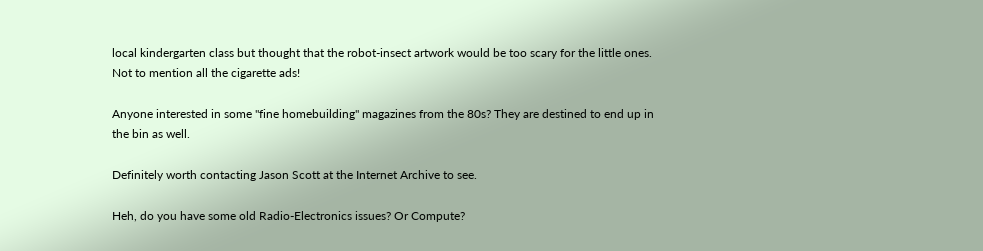local kindergarten class but thought that the robot-insect artwork would be too scary for the little ones. Not to mention all the cigarette ads!

Anyone interested in some "fine homebuilding" magazines from the 80s? They are destined to end up in the bin as well.

Definitely worth contacting Jason Scott at the Internet Archive to see.

Heh, do you have some old Radio-Electronics issues? Or Compute?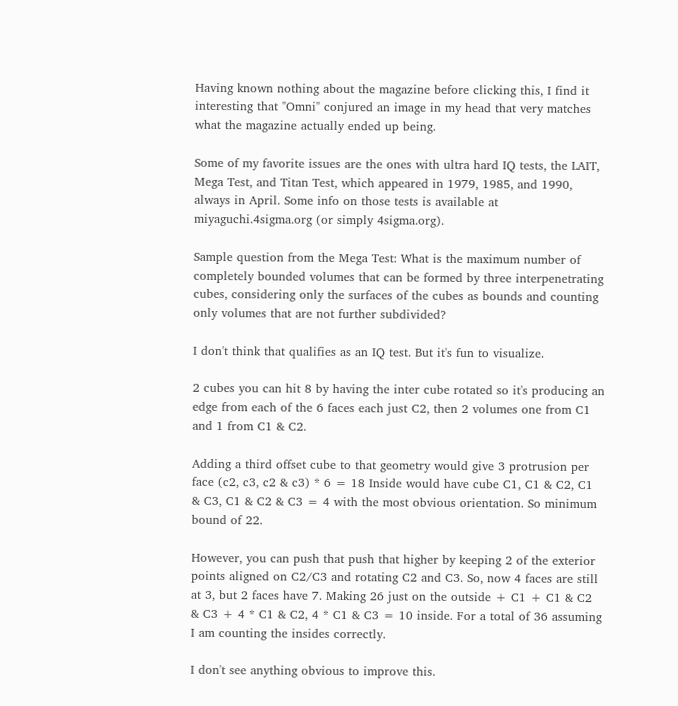Having known nothing about the magazine before clicking this, I find it interesting that "Omni" conjured an image in my head that very matches what the magazine actually ended up being.

Some of my favorite issues are the ones with ultra hard IQ tests, the LAIT, Mega Test, and Titan Test, which appeared in 1979, 1985, and 1990, always in April. Some info on those tests is available at miyaguchi.4sigma.org (or simply 4sigma.org).

Sample question from the Mega Test: What is the maximum number of completely bounded volumes that can be formed by three interpenetrating cubes, considering only the surfaces of the cubes as bounds and counting only volumes that are not further subdivided?

I don't think that qualifies as an IQ test. But it's fun to visualize.

2 cubes you can hit 8 by having the inter cube rotated so it's producing an edge from each of the 6 faces each just C2, then 2 volumes one from C1 and 1 from C1 & C2.

Adding a third offset cube to that geometry would give 3 protrusion per face (c2, c3, c2 & c3) * 6 = 18 Inside would have cube C1, C1 & C2, C1 & C3, C1 & C2 & C3 = 4 with the most obvious orientation. So minimum bound of 22.

However, you can push that push that higher by keeping 2 of the exterior points aligned on C2/C3 and rotating C2 and C3. So, now 4 faces are still at 3, but 2 faces have 7. Making 26 just on the outside + C1 + C1 & C2 & C3 + 4 * C1 & C2, 4 * C1 & C3 = 10 inside. For a total of 36 assuming I am counting the insides correctly.

I don't see anything obvious to improve this.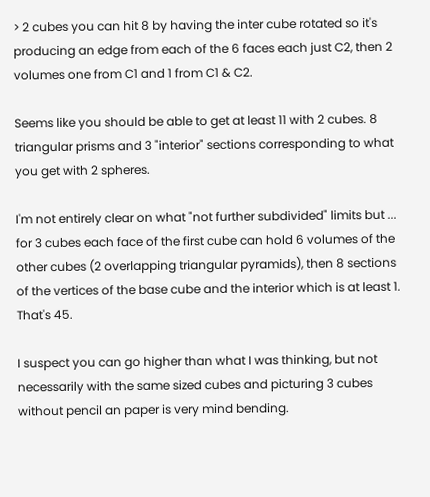> 2 cubes you can hit 8 by having the inter cube rotated so it's producing an edge from each of the 6 faces each just C2, then 2 volumes one from C1 and 1 from C1 & C2.

Seems like you should be able to get at least 11 with 2 cubes. 8 triangular prisms and 3 "interior" sections corresponding to what you get with 2 spheres.

I'm not entirely clear on what "not further subdivided" limits but ... for 3 cubes each face of the first cube can hold 6 volumes of the other cubes (2 overlapping triangular pyramids), then 8 sections of the vertices of the base cube and the interior which is at least 1. That's 45.

I suspect you can go higher than what I was thinking, but not necessarily with the same sized cubes and picturing 3 cubes without pencil an paper is very mind bending.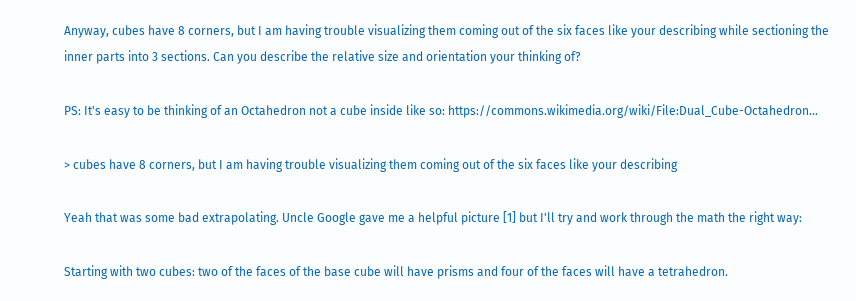Anyway, cubes have 8 corners, but I am having trouble visualizing them coming out of the six faces like your describing while sectioning the inner parts into 3 sections. Can you describe the relative size and orientation your thinking of?

PS: It's easy to be thinking of an Octahedron not a cube inside like so: https://commons.wikimedia.org/wiki/File:Dual_Cube-Octahedron...

> cubes have 8 corners, but I am having trouble visualizing them coming out of the six faces like your describing

Yeah that was some bad extrapolating. Uncle Google gave me a helpful picture [1] but I'll try and work through the math the right way:

Starting with two cubes: two of the faces of the base cube will have prisms and four of the faces will have a tetrahedron.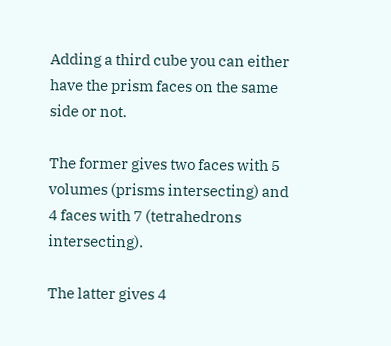Adding a third cube you can either have the prism faces on the same side or not.

The former gives two faces with 5 volumes (prisms intersecting) and 4 faces with 7 (tetrahedrons intersecting).

The latter gives 4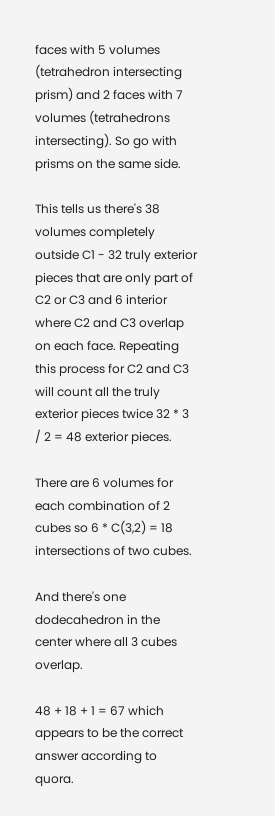faces with 5 volumes (tetrahedron intersecting prism) and 2 faces with 7 volumes (tetrahedrons intersecting). So go with prisms on the same side.

This tells us there's 38 volumes completely outside C1 - 32 truly exterior pieces that are only part of C2 or C3 and 6 interior where C2 and C3 overlap on each face. Repeating this process for C2 and C3 will count all the truly exterior pieces twice 32 * 3 / 2 = 48 exterior pieces.

There are 6 volumes for each combination of 2 cubes so 6 * C(3,2) = 18 intersections of two cubes.

And there's one dodecahedron in the center where all 3 cubes overlap.

48 + 18 + 1 = 67 which appears to be the correct answer according to quora.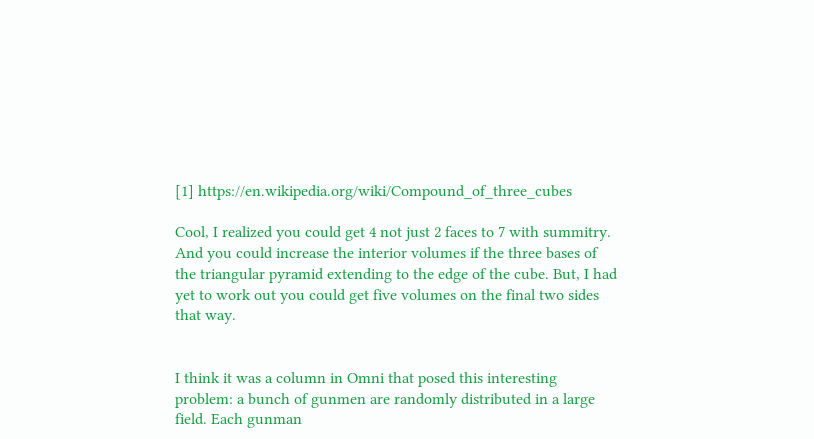[1] https://en.wikipedia.org/wiki/Compound_of_three_cubes

Cool, I realized you could get 4 not just 2 faces to 7 with summitry. And you could increase the interior volumes if the three bases of the triangular pyramid extending to the edge of the cube. But, I had yet to work out you could get five volumes on the final two sides that way.


I think it was a column in Omni that posed this interesting problem: a bunch of gunmen are randomly distributed in a large field. Each gunman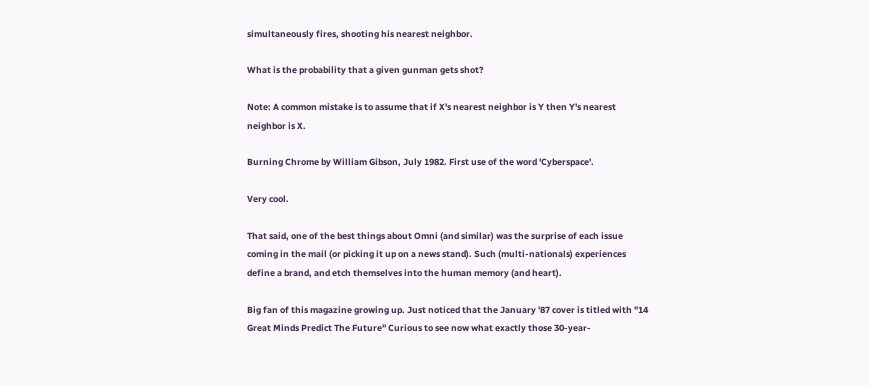simultaneously fires, shooting his nearest neighbor.

What is the probability that a given gunman gets shot?

Note: A common mistake is to assume that if X's nearest neighbor is Y then Y's nearest neighbor is X.

Burning Chrome by William Gibson, July 1982. First use of the word 'Cyberspace'.

Very cool.

That said, one of the best things about Omni (and similar) was the surprise of each issue coming in the mail (or picking it up on a news stand). Such (multi-nationals) experiences define a brand, and etch themselves into the human memory (and heart).

Big fan of this magazine growing up. Just noticed that the January '87 cover is titled with "14 Great Minds Predict The Future" Curious to see now what exactly those 30-year-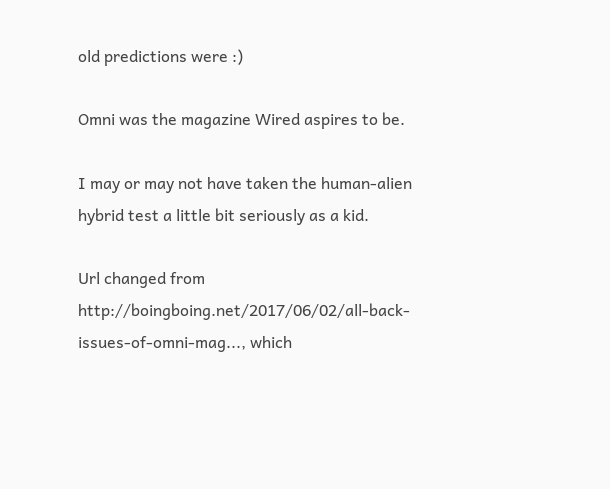old predictions were :)

Omni was the magazine Wired aspires to be.

I may or may not have taken the human-alien hybrid test a little bit seriously as a kid.

Url changed from http://boingboing.net/2017/06/02/all-back-issues-of-omni-mag..., which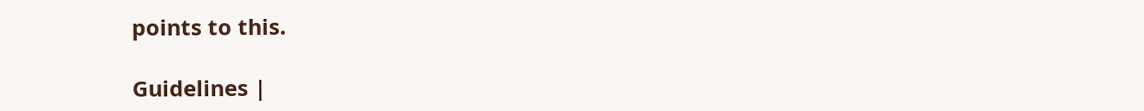points to this.

Guidelines |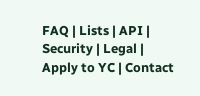FAQ | Lists | API | Security | Legal | Apply to YC | Contact